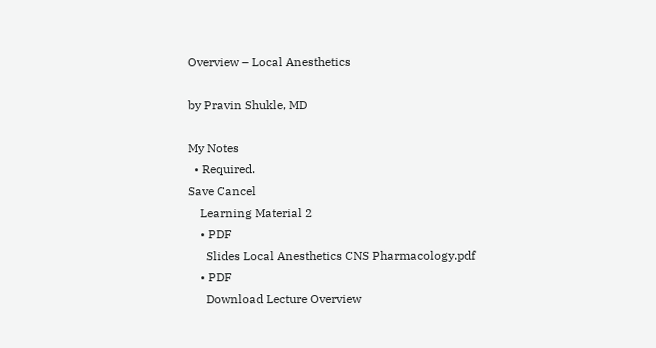Overview – Local Anesthetics

by Pravin Shukle, MD

My Notes
  • Required.
Save Cancel
    Learning Material 2
    • PDF
      Slides Local Anesthetics CNS Pharmacology.pdf
    • PDF
      Download Lecture Overview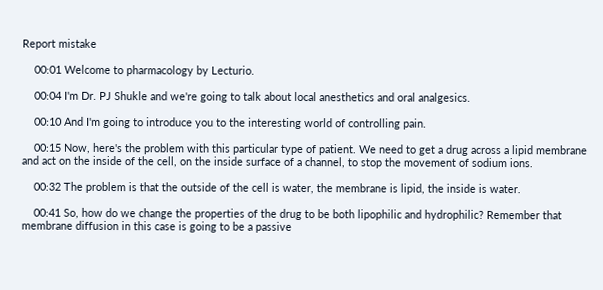Report mistake

    00:01 Welcome to pharmacology by Lecturio.

    00:04 I'm Dr. PJ Shukle and we're going to talk about local anesthetics and oral analgesics.

    00:10 And I'm going to introduce you to the interesting world of controlling pain.

    00:15 Now, here's the problem with this particular type of patient. We need to get a drug across a lipid membrane and act on the inside of the cell, on the inside surface of a channel, to stop the movement of sodium ions.

    00:32 The problem is that the outside of the cell is water, the membrane is lipid, the inside is water.

    00:41 So, how do we change the properties of the drug to be both lipophilic and hydrophilic? Remember that membrane diffusion in this case is going to be a passive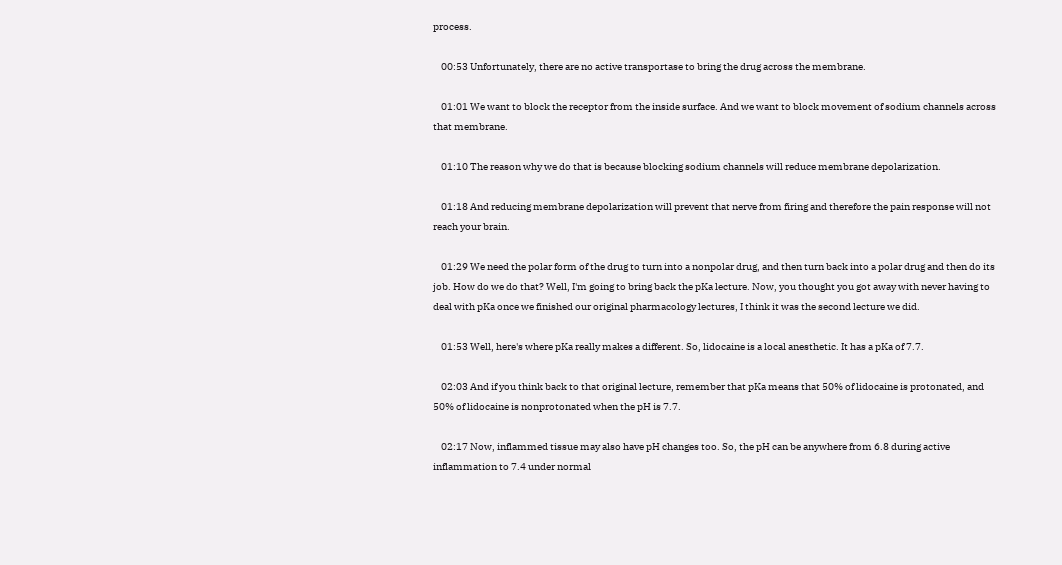process.

    00:53 Unfortunately, there are no active transportase to bring the drug across the membrane.

    01:01 We want to block the receptor from the inside surface. And we want to block movement of sodium channels across that membrane.

    01:10 The reason why we do that is because blocking sodium channels will reduce membrane depolarization.

    01:18 And reducing membrane depolarization will prevent that nerve from firing and therefore the pain response will not reach your brain.

    01:29 We need the polar form of the drug to turn into a nonpolar drug, and then turn back into a polar drug and then do its job. How do we do that? Well, I'm going to bring back the pKa lecture. Now, you thought you got away with never having to deal with pKa once we finished our original pharmacology lectures, I think it was the second lecture we did.

    01:53 Well, here's where pKa really makes a different. So, lidocaine is a local anesthetic. It has a pKa of 7.7.

    02:03 And if you think back to that original lecture, remember that pKa means that 50% of lidocaine is protonated, and 50% of lidocaine is nonprotonated when the pH is 7.7.

    02:17 Now, inflammed tissue may also have pH changes too. So, the pH can be anywhere from 6.8 during active inflammation to 7.4 under normal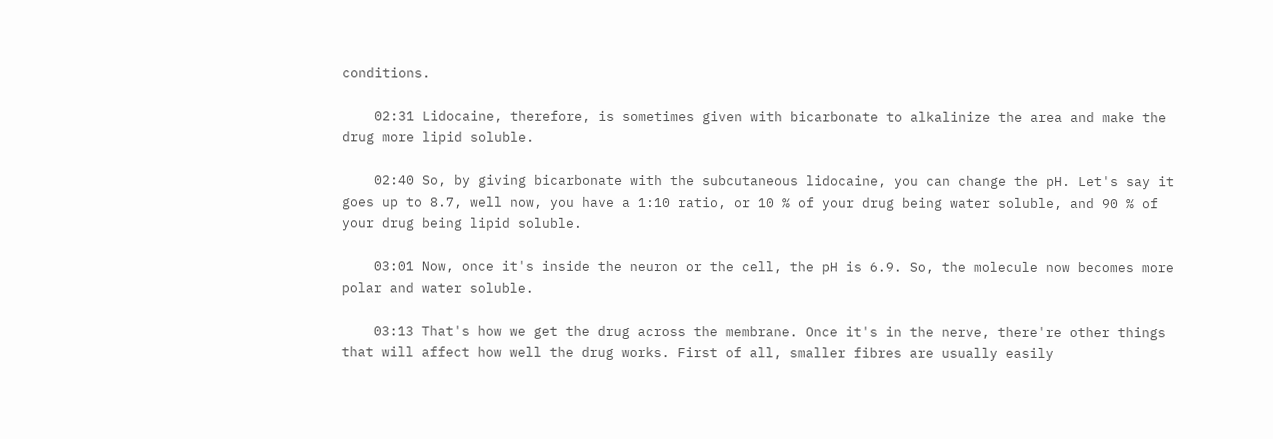conditions.

    02:31 Lidocaine, therefore, is sometimes given with bicarbonate to alkalinize the area and make the drug more lipid soluble.

    02:40 So, by giving bicarbonate with the subcutaneous lidocaine, you can change the pH. Let's say it goes up to 8.7, well now, you have a 1:10 ratio, or 10 % of your drug being water soluble, and 90 % of your drug being lipid soluble.

    03:01 Now, once it's inside the neuron or the cell, the pH is 6.9. So, the molecule now becomes more polar and water soluble.

    03:13 That's how we get the drug across the membrane. Once it's in the nerve, there're other things that will affect how well the drug works. First of all, smaller fibres are usually easily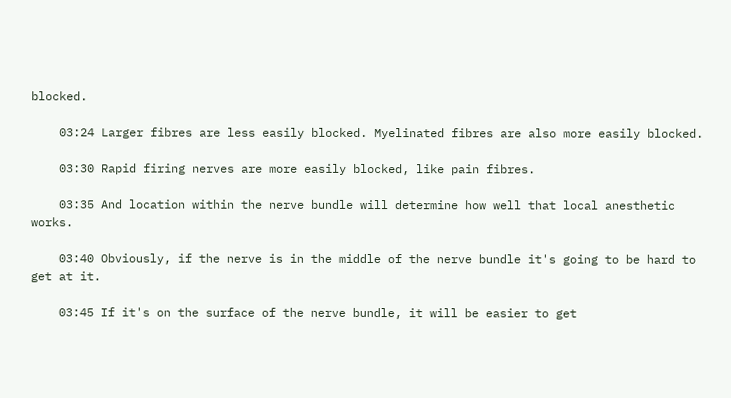blocked.

    03:24 Larger fibres are less easily blocked. Myelinated fibres are also more easily blocked.

    03:30 Rapid firing nerves are more easily blocked, like pain fibres.

    03:35 And location within the nerve bundle will determine how well that local anesthetic works.

    03:40 Obviously, if the nerve is in the middle of the nerve bundle it's going to be hard to get at it.

    03:45 If it's on the surface of the nerve bundle, it will be easier to get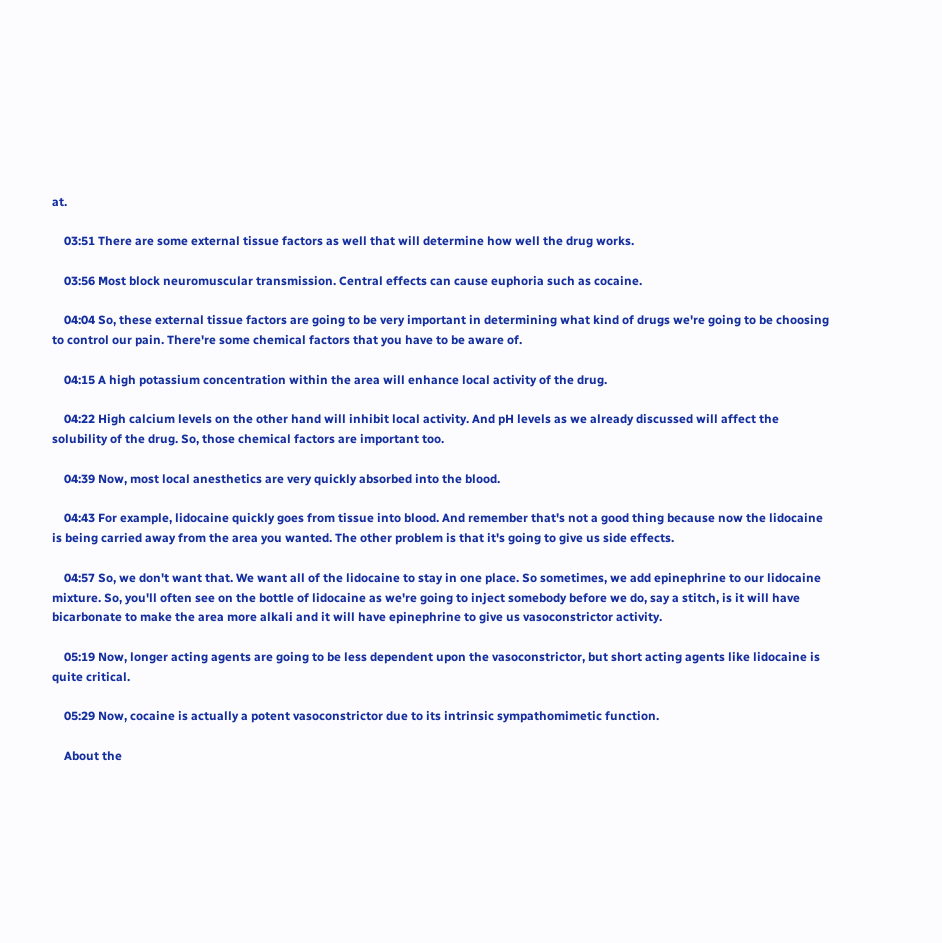at.

    03:51 There are some external tissue factors as well that will determine how well the drug works.

    03:56 Most block neuromuscular transmission. Central effects can cause euphoria such as cocaine.

    04:04 So, these external tissue factors are going to be very important in determining what kind of drugs we're going to be choosing to control our pain. There're some chemical factors that you have to be aware of.

    04:15 A high potassium concentration within the area will enhance local activity of the drug.

    04:22 High calcium levels on the other hand will inhibit local activity. And pH levels as we already discussed will affect the solubility of the drug. So, those chemical factors are important too.

    04:39 Now, most local anesthetics are very quickly absorbed into the blood.

    04:43 For example, lidocaine quickly goes from tissue into blood. And remember that's not a good thing because now the lidocaine is being carried away from the area you wanted. The other problem is that it's going to give us side effects.

    04:57 So, we don't want that. We want all of the lidocaine to stay in one place. So sometimes, we add epinephrine to our lidocaine mixture. So, you'll often see on the bottle of lidocaine as we're going to inject somebody before we do, say a stitch, is it will have bicarbonate to make the area more alkali and it will have epinephrine to give us vasoconstrictor activity.

    05:19 Now, longer acting agents are going to be less dependent upon the vasoconstrictor, but short acting agents like lidocaine is quite critical.

    05:29 Now, cocaine is actually a potent vasoconstrictor due to its intrinsic sympathomimetic function.

    About the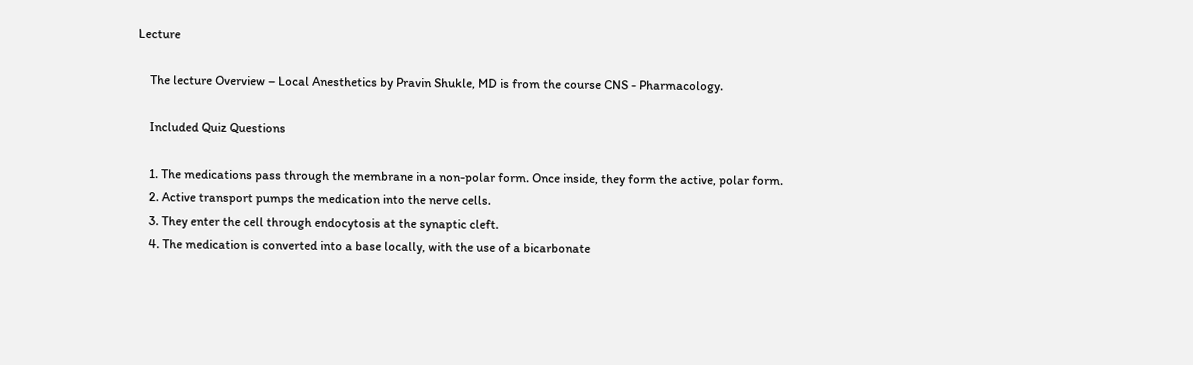Lecture

    The lecture Overview – Local Anesthetics by Pravin Shukle, MD is from the course CNS - Pharmacology.

    Included Quiz Questions

    1. The medications pass through the membrane in a non-polar form. Once inside, they form the active, polar form.
    2. Active transport pumps the medication into the nerve cells.
    3. They enter the cell through endocytosis at the synaptic cleft.
    4. The medication is converted into a base locally, with the use of a bicarbonate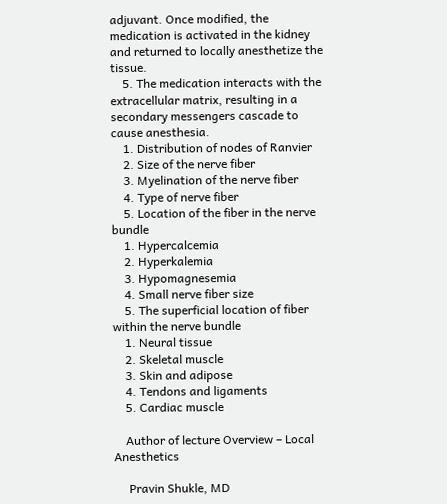adjuvant. Once modified, the medication is activated in the kidney and returned to locally anesthetize the tissue.
    5. The medication interacts with the extracellular matrix, resulting in a secondary messengers cascade to cause anesthesia.
    1. Distribution of nodes of Ranvier
    2. Size of the nerve fiber
    3. Myelination of the nerve fiber
    4. Type of nerve fiber
    5. Location of the fiber in the nerve bundle
    1. Hypercalcemia
    2. Hyperkalemia
    3. Hypomagnesemia
    4. Small nerve fiber size
    5. The superficial location of fiber within the nerve bundle
    1. Neural tissue
    2. Skeletal muscle
    3. Skin and adipose
    4. Tendons and ligaments
    5. Cardiac muscle

    Author of lecture Overview – Local Anesthetics

     Pravin Shukle, MD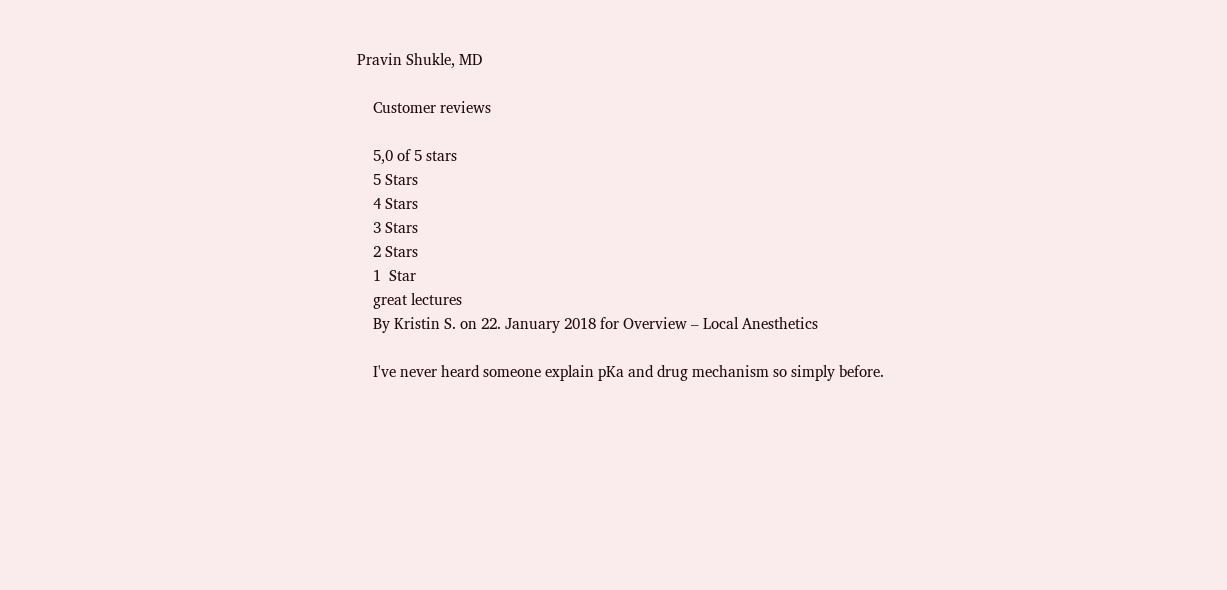Pravin Shukle, MD

    Customer reviews

    5,0 of 5 stars
    5 Stars
    4 Stars
    3 Stars
    2 Stars
    1  Star
    great lectures
    By Kristin S. on 22. January 2018 for Overview – Local Anesthetics

    I've never heard someone explain pKa and drug mechanism so simply before.